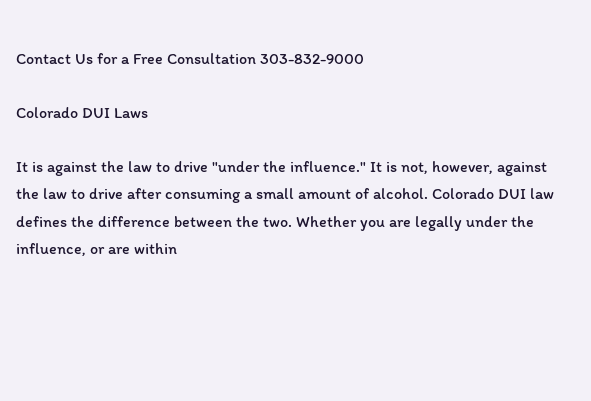Contact Us for a Free Consultation 303-832-9000

Colorado DUI Laws

It is against the law to drive "under the influence." It is not, however, against the law to drive after consuming a small amount of alcohol. Colorado DUI law defines the difference between the two. Whether you are legally under the influence, or are within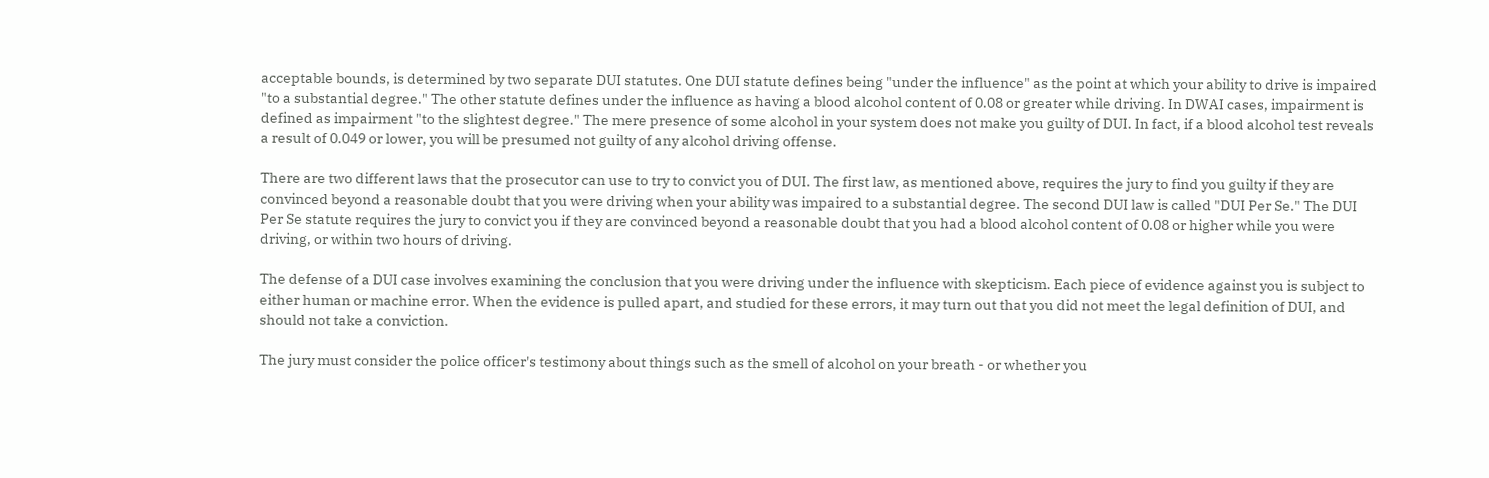acceptable bounds, is determined by two separate DUI statutes. One DUI statute defines being "under the influence" as the point at which your ability to drive is impaired "to a substantial degree." The other statute defines under the influence as having a blood alcohol content of 0.08 or greater while driving. In DWAI cases, impairment is defined as impairment "to the slightest degree." The mere presence of some alcohol in your system does not make you guilty of DUI. In fact, if a blood alcohol test reveals a result of 0.049 or lower, you will be presumed not guilty of any alcohol driving offense.

There are two different laws that the prosecutor can use to try to convict you of DUI. The first law, as mentioned above, requires the jury to find you guilty if they are convinced beyond a reasonable doubt that you were driving when your ability was impaired to a substantial degree. The second DUI law is called "DUI Per Se." The DUI Per Se statute requires the jury to convict you if they are convinced beyond a reasonable doubt that you had a blood alcohol content of 0.08 or higher while you were driving, or within two hours of driving.

The defense of a DUI case involves examining the conclusion that you were driving under the influence with skepticism. Each piece of evidence against you is subject to either human or machine error. When the evidence is pulled apart, and studied for these errors, it may turn out that you did not meet the legal definition of DUI, and should not take a conviction.

The jury must consider the police officer's testimony about things such as the smell of alcohol on your breath - or whether you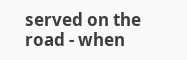served on the road - when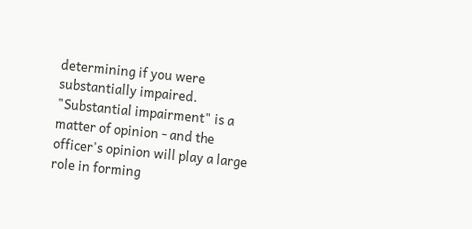determining if you were substantially impaired. "Substantial impairment" is a matter of opinion - and the officer's opinion will play a large role in forming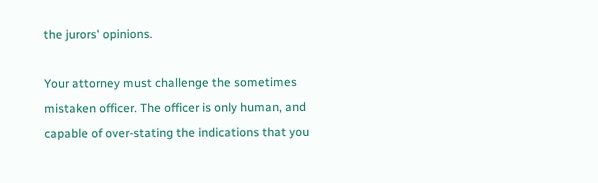the jurors' opinions.

Your attorney must challenge the sometimes mistaken officer. The officer is only human, and capable of over-stating the indications that you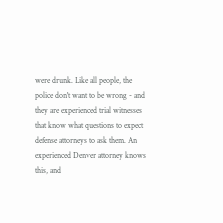were drunk. Like all people, the police don't want to be wrong - and they are experienced trial witnesses that know what questions to expect defense attorneys to ask them. An experienced Denver attorney knows this, and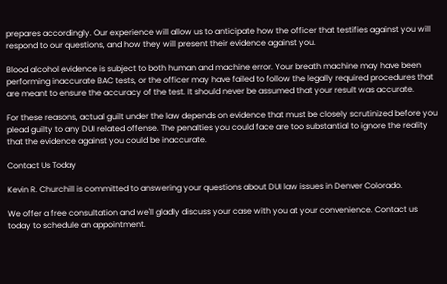prepares accordingly. Our experience will allow us to anticipate how the officer that testifies against you will respond to our questions, and how they will present their evidence against you.

Blood alcohol evidence is subject to both human and machine error. Your breath machine may have been performing inaccurate BAC tests, or the officer may have failed to follow the legally required procedures that are meant to ensure the accuracy of the test. It should never be assumed that your result was accurate.

For these reasons, actual guilt under the law depends on evidence that must be closely scrutinized before you plead guilty to any DUI related offense. The penalties you could face are too substantial to ignore the reality that the evidence against you could be inaccurate.

Contact Us Today

Kevin R. Churchill is committed to answering your questions about DUI law issues in Denver Colorado.

We offer a free consultation and we'll gladly discuss your case with you at your convenience. Contact us today to schedule an appointment.